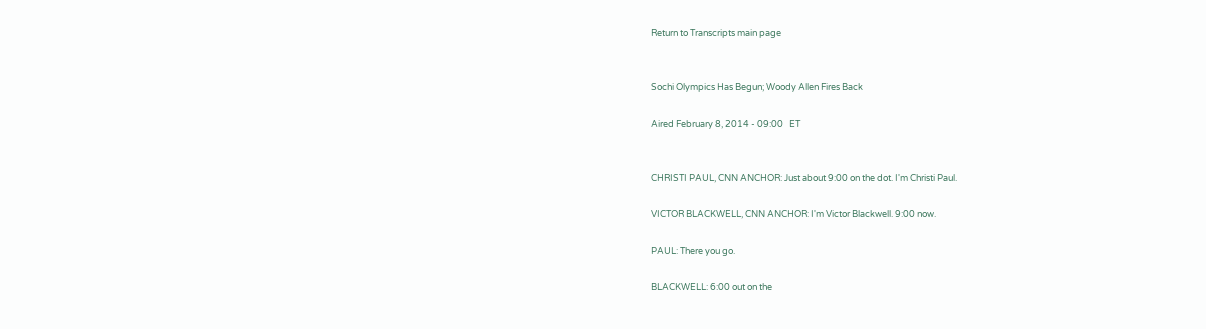Return to Transcripts main page


Sochi Olympics Has Begun; Woody Allen Fires Back

Aired February 8, 2014 - 09:00   ET


CHRISTI PAUL, CNN ANCHOR: Just about 9:00 on the dot. I'm Christi Paul.

VICTOR BLACKWELL, CNN ANCHOR: I'm Victor Blackwell. 9:00 now.

PAUL: There you go.

BLACKWELL: 6:00 out on the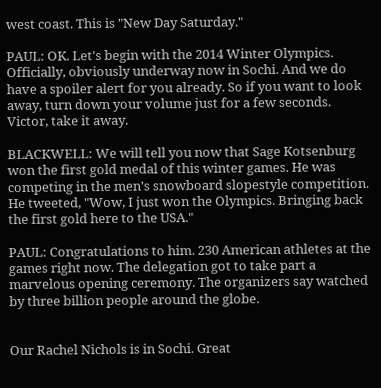west coast. This is "New Day Saturday."

PAUL: OK. Let's begin with the 2014 Winter Olympics. Officially, obviously underway now in Sochi. And we do have a spoiler alert for you already. So if you want to look away, turn down your volume just for a few seconds. Victor, take it away.

BLACKWELL: We will tell you now that Sage Kotsenburg won the first gold medal of this winter games. He was competing in the men's snowboard slopestyle competition. He tweeted, "Wow, I just won the Olympics. Bringing back the first gold here to the USA."

PAUL: Congratulations to him. 230 American athletes at the games right now. The delegation got to take part a marvelous opening ceremony. The organizers say watched by three billion people around the globe.


Our Rachel Nichols is in Sochi. Great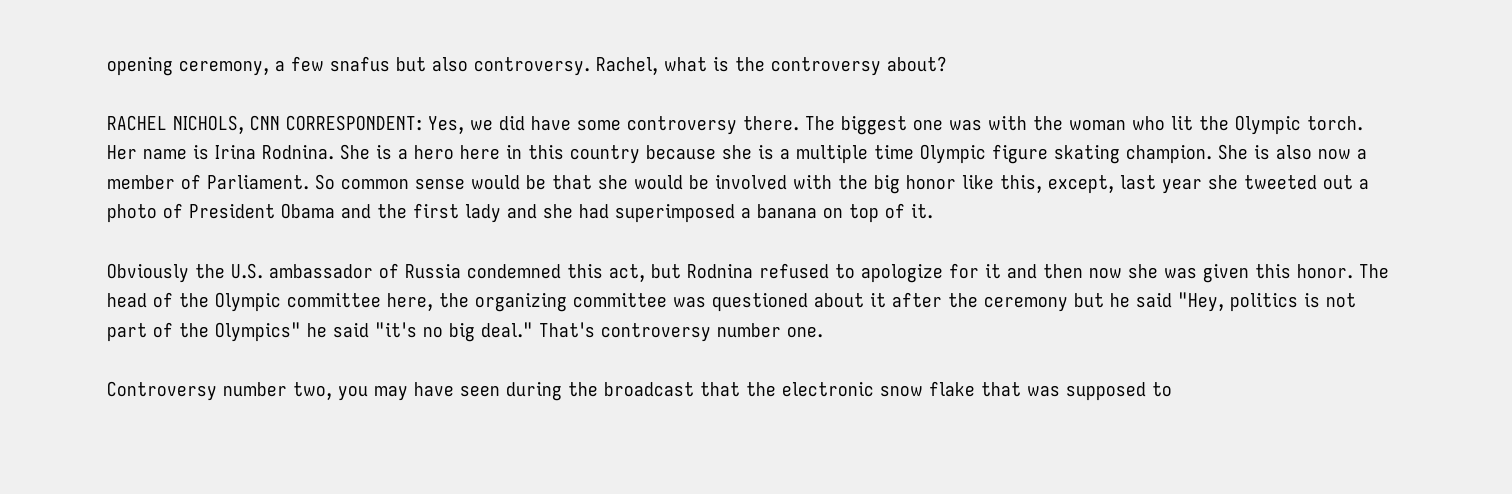opening ceremony, a few snafus but also controversy. Rachel, what is the controversy about?

RACHEL NICHOLS, CNN CORRESPONDENT: Yes, we did have some controversy there. The biggest one was with the woman who lit the Olympic torch. Her name is Irina Rodnina. She is a hero here in this country because she is a multiple time Olympic figure skating champion. She is also now a member of Parliament. So common sense would be that she would be involved with the big honor like this, except, last year she tweeted out a photo of President Obama and the first lady and she had superimposed a banana on top of it.

Obviously the U.S. ambassador of Russia condemned this act, but Rodnina refused to apologize for it and then now she was given this honor. The head of the Olympic committee here, the organizing committee was questioned about it after the ceremony but he said "Hey, politics is not part of the Olympics" he said "it's no big deal." That's controversy number one.

Controversy number two, you may have seen during the broadcast that the electronic snow flake that was supposed to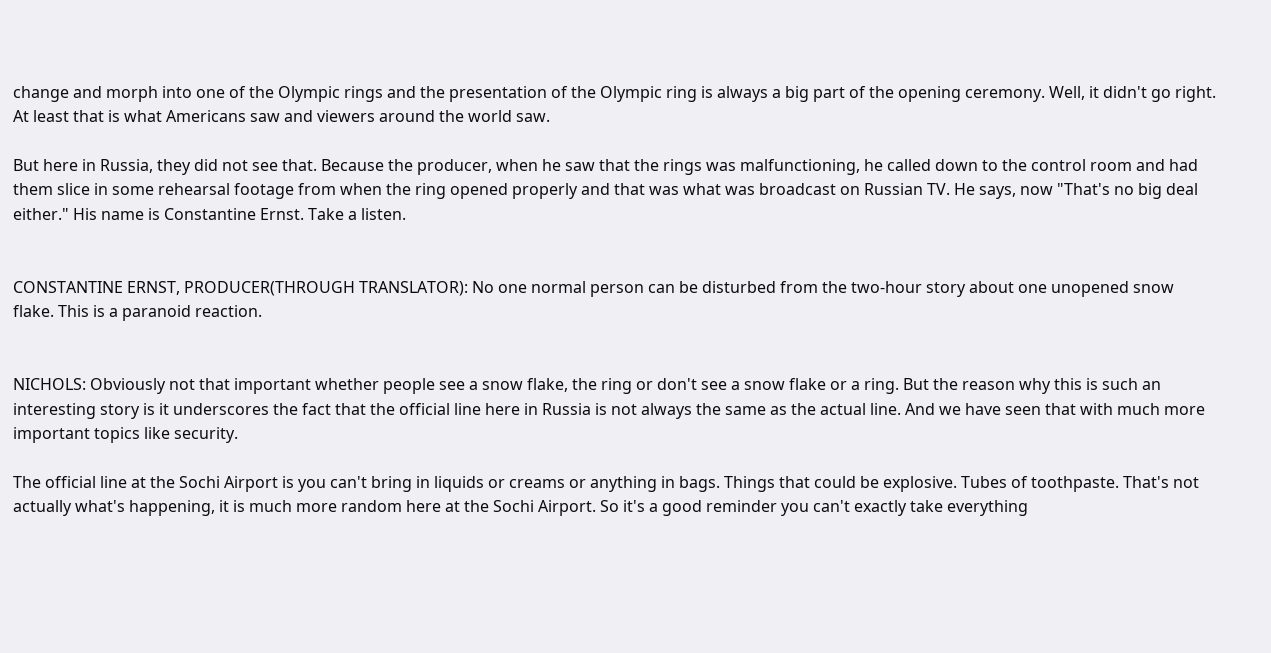change and morph into one of the Olympic rings and the presentation of the Olympic ring is always a big part of the opening ceremony. Well, it didn't go right. At least that is what Americans saw and viewers around the world saw.

But here in Russia, they did not see that. Because the producer, when he saw that the rings was malfunctioning, he called down to the control room and had them slice in some rehearsal footage from when the ring opened properly and that was what was broadcast on Russian TV. He says, now "That's no big deal either." His name is Constantine Ernst. Take a listen.


CONSTANTINE ERNST, PRODUCER(THROUGH TRANSLATOR): No one normal person can be disturbed from the two-hour story about one unopened snow flake. This is a paranoid reaction.


NICHOLS: Obviously not that important whether people see a snow flake, the ring or don't see a snow flake or a ring. But the reason why this is such an interesting story is it underscores the fact that the official line here in Russia is not always the same as the actual line. And we have seen that with much more important topics like security.

The official line at the Sochi Airport is you can't bring in liquids or creams or anything in bags. Things that could be explosive. Tubes of toothpaste. That's not actually what's happening, it is much more random here at the Sochi Airport. So it's a good reminder you can't exactly take everything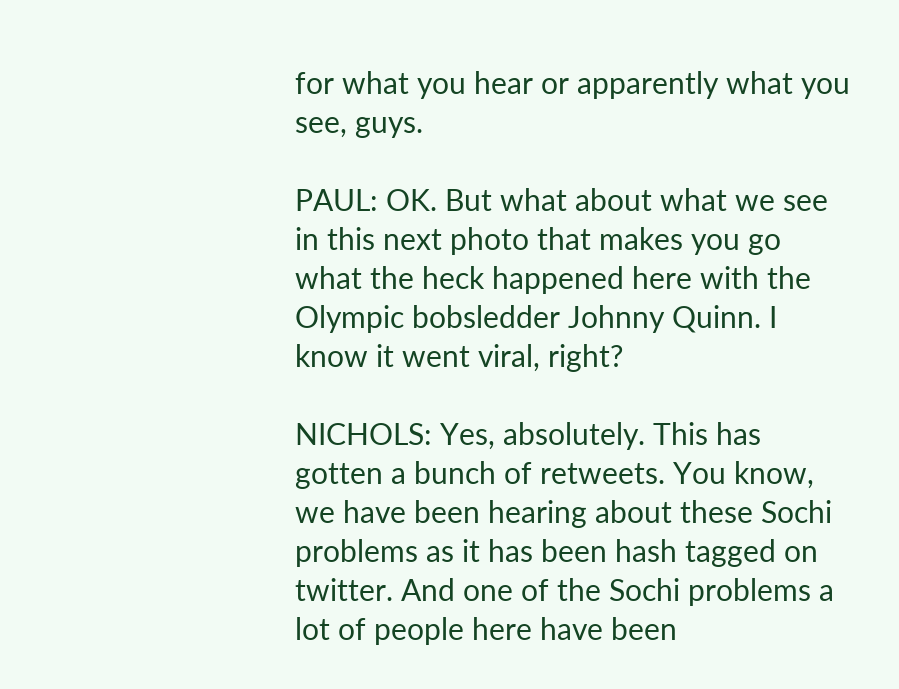for what you hear or apparently what you see, guys.

PAUL: OK. But what about what we see in this next photo that makes you go what the heck happened here with the Olympic bobsledder Johnny Quinn. I know it went viral, right?

NICHOLS: Yes, absolutely. This has gotten a bunch of retweets. You know, we have been hearing about these Sochi problems as it has been hash tagged on twitter. And one of the Sochi problems a lot of people here have been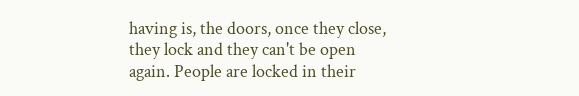having is, the doors, once they close, they lock and they can't be open again. People are locked in their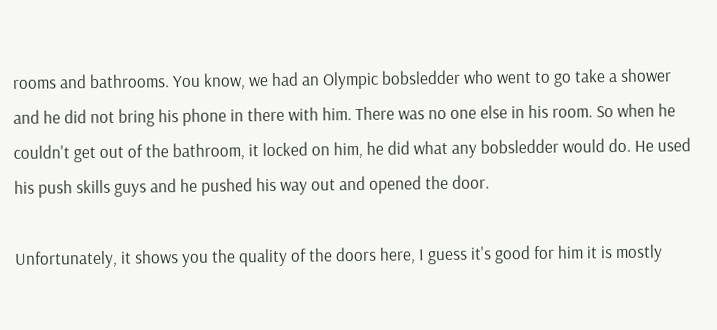rooms and bathrooms. You know, we had an Olympic bobsledder who went to go take a shower and he did not bring his phone in there with him. There was no one else in his room. So when he couldn't get out of the bathroom, it locked on him, he did what any bobsledder would do. He used his push skills guys and he pushed his way out and opened the door.

Unfortunately, it shows you the quality of the doors here, I guess it's good for him it is mostly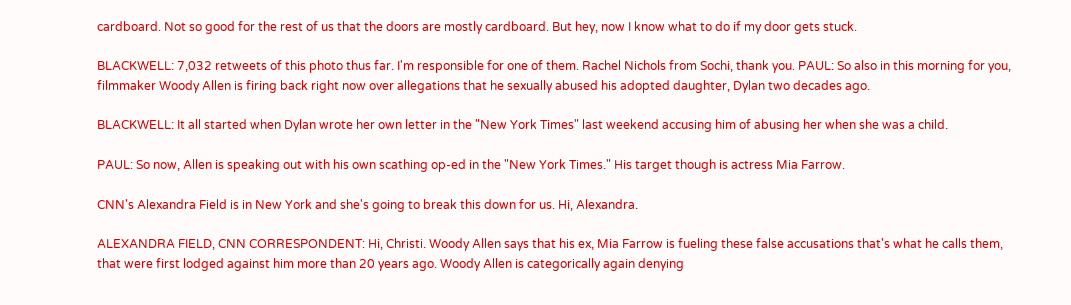cardboard. Not so good for the rest of us that the doors are mostly cardboard. But hey, now I know what to do if my door gets stuck.

BLACKWELL: 7,032 retweets of this photo thus far. I'm responsible for one of them. Rachel Nichols from Sochi, thank you. PAUL: So also in this morning for you, filmmaker Woody Allen is firing back right now over allegations that he sexually abused his adopted daughter, Dylan two decades ago.

BLACKWELL: It all started when Dylan wrote her own letter in the "New York Times" last weekend accusing him of abusing her when she was a child.

PAUL: So now, Allen is speaking out with his own scathing op-ed in the "New York Times." His target though is actress Mia Farrow.

CNN's Alexandra Field is in New York and she's going to break this down for us. Hi, Alexandra.

ALEXANDRA FIELD, CNN CORRESPONDENT: Hi, Christi. Woody Allen says that his ex, Mia Farrow is fueling these false accusations that's what he calls them, that were first lodged against him more than 20 years ago. Woody Allen is categorically again denying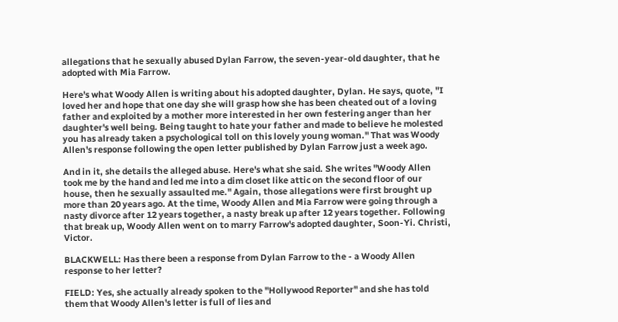allegations that he sexually abused Dylan Farrow, the seven-year-old daughter, that he adopted with Mia Farrow.

Here's what Woody Allen is writing about his adopted daughter, Dylan. He says, quote, "I loved her and hope that one day she will grasp how she has been cheated out of a loving father and exploited by a mother more interested in her own festering anger than her daughter's well being. Being taught to hate your father and made to believe he molested you has already taken a psychological toll on this lovely young woman." That was Woody Allen's response following the open letter published by Dylan Farrow just a week ago.

And in it, she details the alleged abuse. Here's what she said. She writes "Woody Allen took me by the hand and led me into a dim closet like attic on the second floor of our house, then he sexually assaulted me." Again, those allegations were first brought up more than 20 years ago. At the time, Woody Allen and Mia Farrow were going through a nasty divorce after 12 years together, a nasty break up after 12 years together. Following that break up, Woody Allen went on to marry Farrow's adopted daughter, Soon-Yi. Christi, Victor.

BLACKWELL: Has there been a response from Dylan Farrow to the - a Woody Allen response to her letter?

FIELD: Yes, she actually already spoken to the "Hollywood Reporter" and she has told them that Woody Allen's letter is full of lies and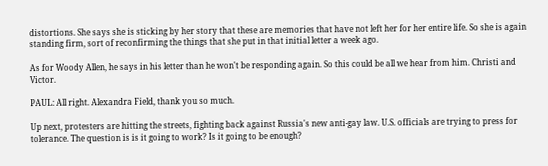distortions. She says she is sticking by her story that these are memories that have not left her for her entire life. So she is again standing firm, sort of reconfirming the things that she put in that initial letter a week ago.

As for Woody Allen, he says in his letter than he won't be responding again. So this could be all we hear from him. Christi and Victor.

PAUL: All right. Alexandra Field, thank you so much.

Up next, protesters are hitting the streets, fighting back against Russia's new anti-gay law. U.S. officials are trying to press for tolerance. The question is is it going to work? Is it going to be enough?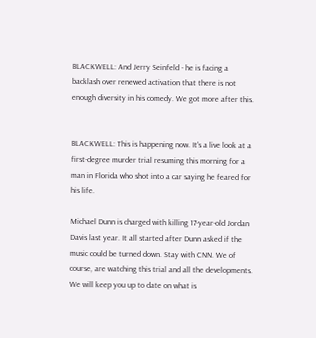BLACKWELL: And Jerry Seinfeld - he is facing a backlash over renewed activation that there is not enough diversity in his comedy. We got more after this.


BLACKWELL: This is happening now. It's a live look at a first-degree murder trial resuming this morning for a man in Florida who shot into a car saying he feared for his life.

Michael Dunn is charged with killing 17-year-old Jordan Davis last year. It all started after Dunn asked if the music could be turned down. Stay with CNN. We of course, are watching this trial and all the developments. We will keep you up to date on what is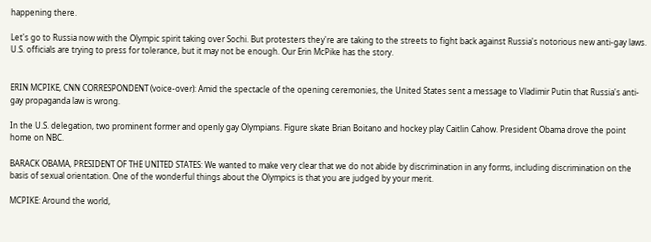happening there.

Let's go to Russia now with the Olympic spirit taking over Sochi. But protesters they're are taking to the streets to fight back against Russia's notorious new anti-gay laws. U.S. officials are trying to press for tolerance, but it may not be enough. Our Erin McPike has the story.


ERIN MCPIKE, CNN CORRESPONDENT (voice-over): Amid the spectacle of the opening ceremonies, the United States sent a message to Vladimir Putin that Russia's anti-gay propaganda law is wrong.

In the U.S. delegation, two prominent former and openly gay Olympians. Figure skate Brian Boitano and hockey play Caitlin Cahow. President Obama drove the point home on NBC.

BARACK OBAMA, PRESIDENT OF THE UNITED STATES: We wanted to make very clear that we do not abide by discrimination in any forms, including discrimination on the basis of sexual orientation. One of the wonderful things about the Olympics is that you are judged by your merit.

MCPIKE: Around the world,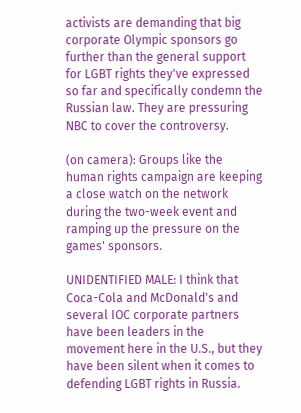activists are demanding that big corporate Olympic sponsors go further than the general support for LGBT rights they've expressed so far and specifically condemn the Russian law. They are pressuring NBC to cover the controversy.

(on camera): Groups like the human rights campaign are keeping a close watch on the network during the two-week event and ramping up the pressure on the games' sponsors.

UNIDENTIFIED MALE: I think that Coca-Cola and McDonald's and several IOC corporate partners have been leaders in the movement here in the U.S., but they have been silent when it comes to defending LGBT rights in Russia.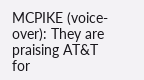MCPIKE (voice-over): They are praising AT&T for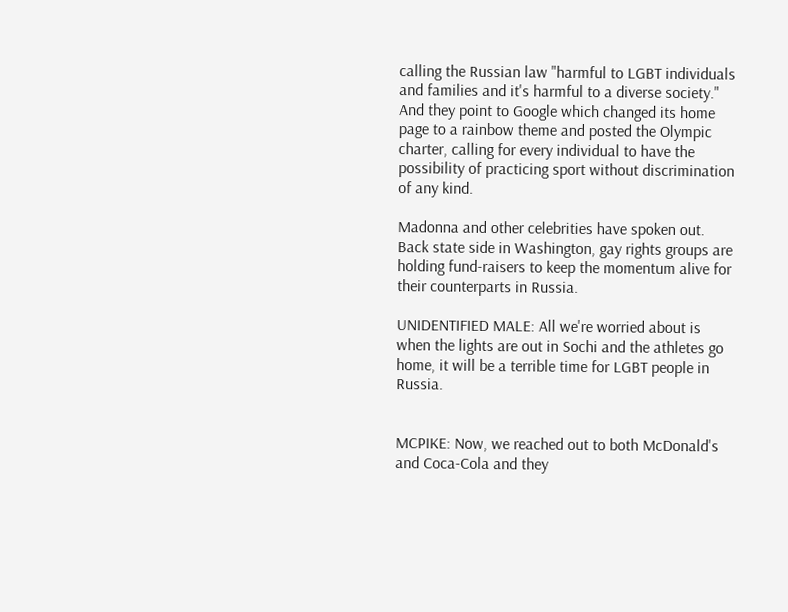calling the Russian law "harmful to LGBT individuals and families and it's harmful to a diverse society." And they point to Google which changed its home page to a rainbow theme and posted the Olympic charter, calling for every individual to have the possibility of practicing sport without discrimination of any kind.

Madonna and other celebrities have spoken out. Back state side in Washington, gay rights groups are holding fund-raisers to keep the momentum alive for their counterparts in Russia.

UNIDENTIFIED MALE: All we're worried about is when the lights are out in Sochi and the athletes go home, it will be a terrible time for LGBT people in Russia.


MCPIKE: Now, we reached out to both McDonald's and Coca-Cola and they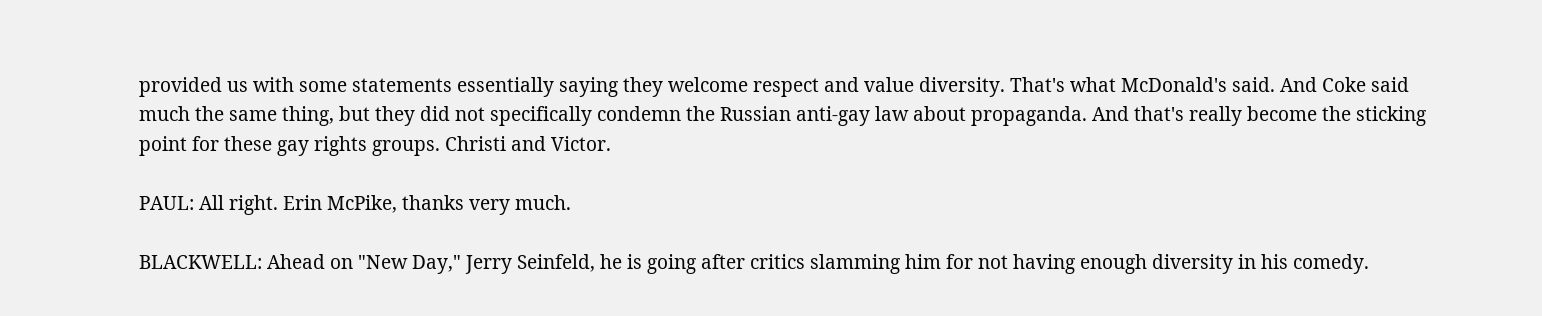provided us with some statements essentially saying they welcome respect and value diversity. That's what McDonald's said. And Coke said much the same thing, but they did not specifically condemn the Russian anti-gay law about propaganda. And that's really become the sticking point for these gay rights groups. Christi and Victor.

PAUL: All right. Erin McPike, thanks very much.

BLACKWELL: Ahead on "New Day," Jerry Seinfeld, he is going after critics slamming him for not having enough diversity in his comedy.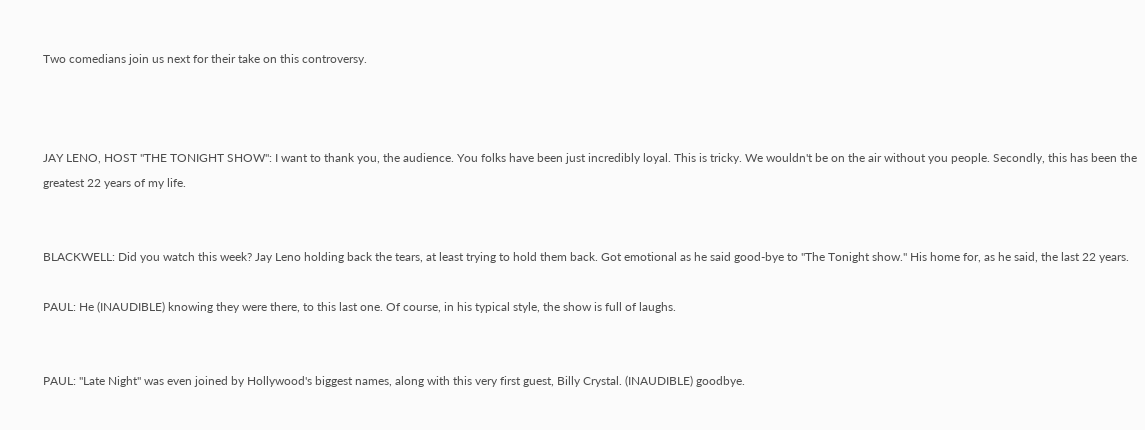Two comedians join us next for their take on this controversy.



JAY LENO, HOST "THE TONIGHT SHOW": I want to thank you, the audience. You folks have been just incredibly loyal. This is tricky. We wouldn't be on the air without you people. Secondly, this has been the greatest 22 years of my life.


BLACKWELL: Did you watch this week? Jay Leno holding back the tears, at least trying to hold them back. Got emotional as he said good-bye to "The Tonight show." His home for, as he said, the last 22 years.

PAUL: He (INAUDIBLE) knowing they were there, to this last one. Of course, in his typical style, the show is full of laughs.


PAUL: "Late Night" was even joined by Hollywood's biggest names, along with this very first guest, Billy Crystal. (INAUDIBLE) goodbye.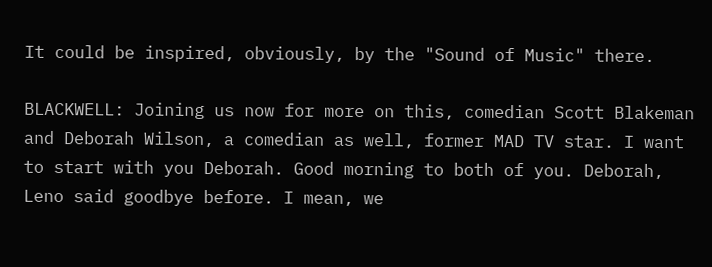It could be inspired, obviously, by the "Sound of Music" there.

BLACKWELL: Joining us now for more on this, comedian Scott Blakeman and Deborah Wilson, a comedian as well, former MAD TV star. I want to start with you Deborah. Good morning to both of you. Deborah, Leno said goodbye before. I mean, we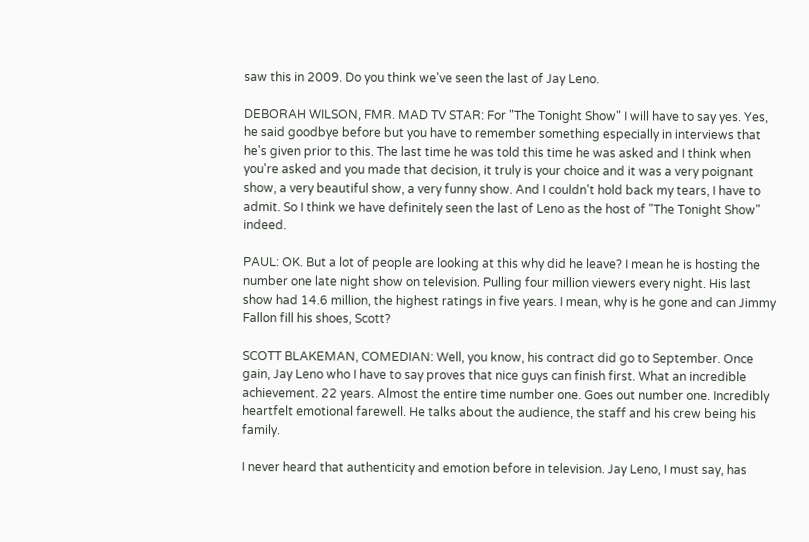saw this in 2009. Do you think we've seen the last of Jay Leno.

DEBORAH WILSON, FMR. MAD TV STAR: For "The Tonight Show" I will have to say yes. Yes, he said goodbye before but you have to remember something especially in interviews that he's given prior to this. The last time he was told this time he was asked and I think when you're asked and you made that decision, it truly is your choice and it was a very poignant show, a very beautiful show, a very funny show. And I couldn't hold back my tears, I have to admit. So I think we have definitely seen the last of Leno as the host of "The Tonight Show" indeed.

PAUL: OK. But a lot of people are looking at this why did he leave? I mean he is hosting the number one late night show on television. Pulling four million viewers every night. His last show had 14.6 million, the highest ratings in five years. I mean, why is he gone and can Jimmy Fallon fill his shoes, Scott?

SCOTT BLAKEMAN, COMEDIAN: Well, you know, his contract did go to September. Once gain, Jay Leno who I have to say proves that nice guys can finish first. What an incredible achievement. 22 years. Almost the entire time number one. Goes out number one. Incredibly heartfelt emotional farewell. He talks about the audience, the staff and his crew being his family.

I never heard that authenticity and emotion before in television. Jay Leno, I must say, has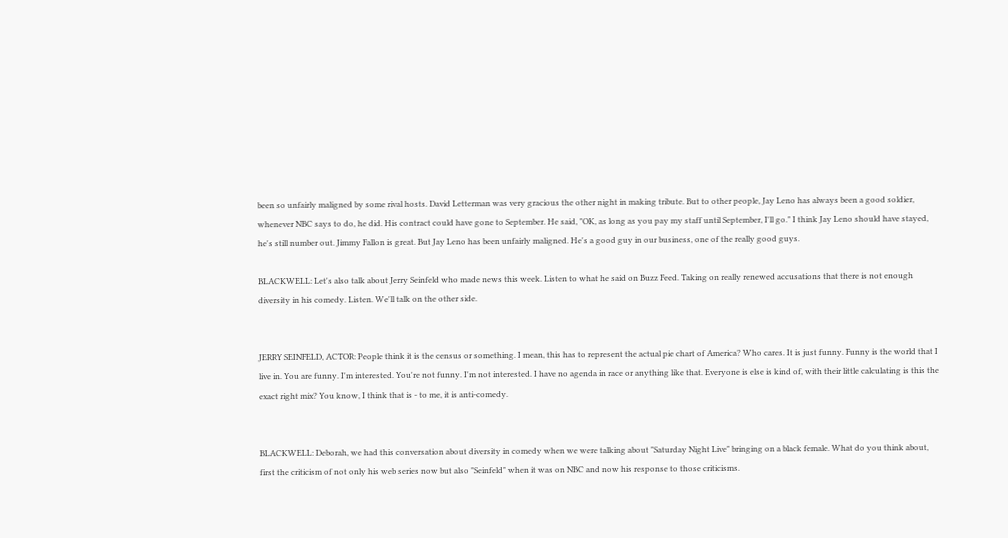been so unfairly maligned by some rival hosts. David Letterman was very gracious the other night in making tribute. But to other people, Jay Leno has always been a good soldier, whenever NBC says to do, he did. His contract could have gone to September. He said, "OK, as long as you pay my staff until September, I'll go." I think Jay Leno should have stayed, he's still number out. Jimmy Fallon is great. But Jay Leno has been unfairly maligned. He's a good guy in our business, one of the really good guys.

BLACKWELL: Let's also talk about Jerry Seinfeld who made news this week. Listen to what he said on Buzz Feed. Taking on really renewed accusations that there is not enough diversity in his comedy. Listen. We'll talk on the other side.


JERRY SEINFELD, ACTOR: People think it is the census or something. I mean, this has to represent the actual pie chart of America? Who cares. It is just funny. Funny is the world that I live in. You are funny. I'm interested. You're not funny. I'm not interested. I have no agenda in race or anything like that. Everyone is else is kind of, with their little calculating is this the exact right mix? You know, I think that is - to me, it is anti-comedy.


BLACKWELL: Deborah, we had this conversation about diversity in comedy when we were talking about "Saturday Night Live" bringing on a black female. What do you think about, first the criticism of not only his web series now but also "Seinfeld" when it was on NBC and now his response to those criticisms.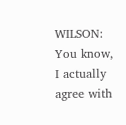WILSON: You know, I actually agree with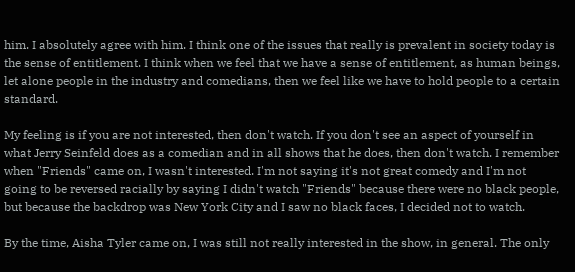him. I absolutely agree with him. I think one of the issues that really is prevalent in society today is the sense of entitlement. I think when we feel that we have a sense of entitlement, as human beings, let alone people in the industry and comedians, then we feel like we have to hold people to a certain standard.

My feeling is if you are not interested, then don't watch. If you don't see an aspect of yourself in what Jerry Seinfeld does as a comedian and in all shows that he does, then don't watch. I remember when "Friends" came on, I wasn't interested. I'm not saying it's not great comedy and I'm not going to be reversed racially by saying I didn't watch "Friends" because there were no black people, but because the backdrop was New York City and I saw no black faces, I decided not to watch.

By the time, Aisha Tyler came on, I was still not really interested in the show, in general. The only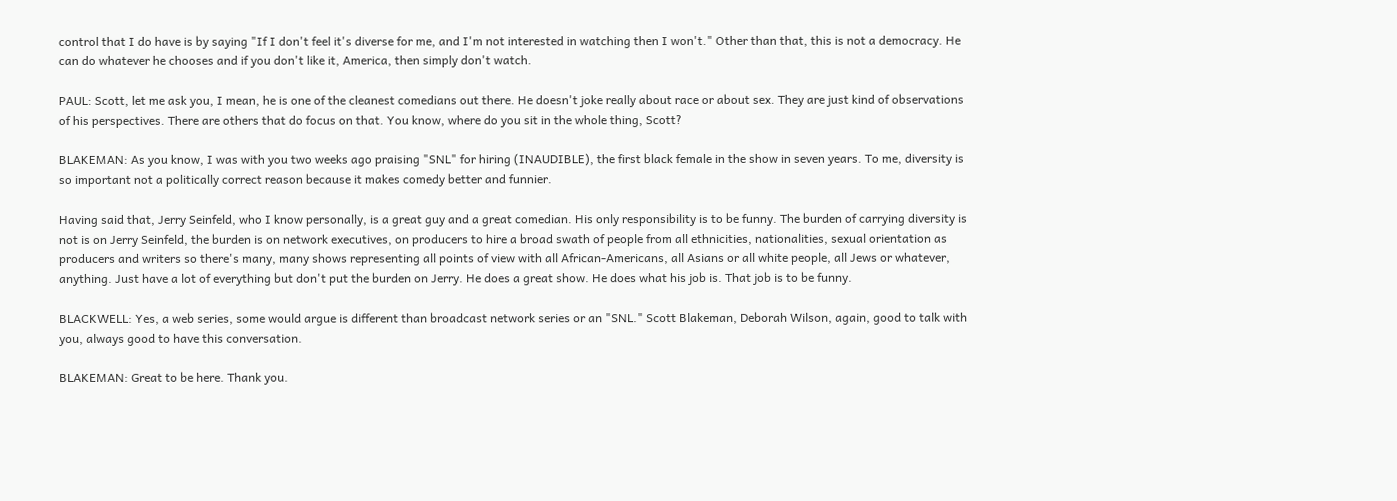control that I do have is by saying "If I don't feel it's diverse for me, and I'm not interested in watching then I won't." Other than that, this is not a democracy. He can do whatever he chooses and if you don't like it, America, then simply don't watch.

PAUL: Scott, let me ask you, I mean, he is one of the cleanest comedians out there. He doesn't joke really about race or about sex. They are just kind of observations of his perspectives. There are others that do focus on that. You know, where do you sit in the whole thing, Scott?

BLAKEMAN: As you know, I was with you two weeks ago praising "SNL" for hiring (INAUDIBLE), the first black female in the show in seven years. To me, diversity is so important not a politically correct reason because it makes comedy better and funnier.

Having said that, Jerry Seinfeld, who I know personally, is a great guy and a great comedian. His only responsibility is to be funny. The burden of carrying diversity is not is on Jerry Seinfeld, the burden is on network executives, on producers to hire a broad swath of people from all ethnicities, nationalities, sexual orientation as producers and writers so there's many, many shows representing all points of view with all African-Americans, all Asians or all white people, all Jews or whatever, anything. Just have a lot of everything but don't put the burden on Jerry. He does a great show. He does what his job is. That job is to be funny.

BLACKWELL: Yes, a web series, some would argue is different than broadcast network series or an "SNL." Scott Blakeman, Deborah Wilson, again, good to talk with you, always good to have this conversation.

BLAKEMAN: Great to be here. Thank you.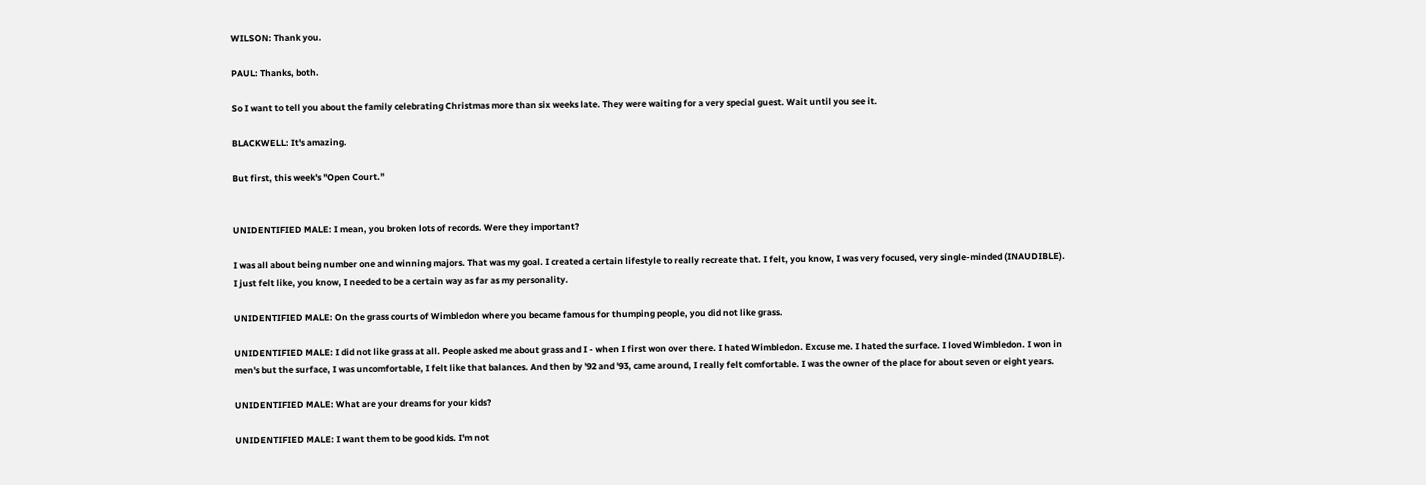WILSON: Thank you.

PAUL: Thanks, both.

So I want to tell you about the family celebrating Christmas more than six weeks late. They were waiting for a very special guest. Wait until you see it.

BLACKWELL: It's amazing.

But first, this week's "Open Court."


UNIDENTIFIED MALE: I mean, you broken lots of records. Were they important?

I was all about being number one and winning majors. That was my goal. I created a certain lifestyle to really recreate that. I felt, you know, I was very focused, very single-minded (INAUDIBLE). I just felt like, you know, I needed to be a certain way as far as my personality.

UNIDENTIFIED MALE: On the grass courts of Wimbledon where you became famous for thumping people, you did not like grass.

UNIDENTIFIED MALE: I did not like grass at all. People asked me about grass and I - when I first won over there. I hated Wimbledon. Excuse me. I hated the surface. I loved Wimbledon. I won in men's but the surface, I was uncomfortable, I felt like that balances. And then by '92 and '93, came around, I really felt comfortable. I was the owner of the place for about seven or eight years.

UNIDENTIFIED MALE: What are your dreams for your kids?

UNIDENTIFIED MALE: I want them to be good kids. I'm not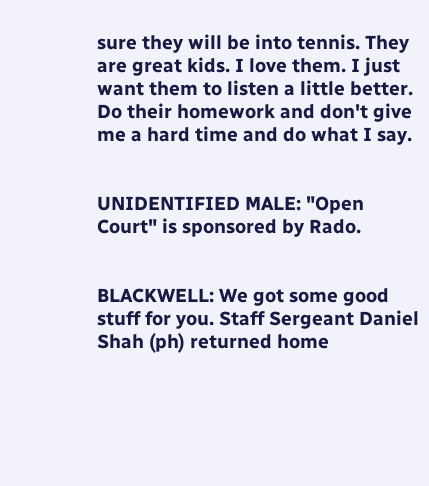sure they will be into tennis. They are great kids. I love them. I just want them to listen a little better. Do their homework and don't give me a hard time and do what I say.


UNIDENTIFIED MALE: "Open Court" is sponsored by Rado.


BLACKWELL: We got some good stuff for you. Staff Sergeant Daniel Shah (ph) returned home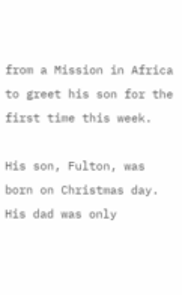from a Mission in Africa to greet his son for the first time this week.

His son, Fulton, was born on Christmas day. His dad was only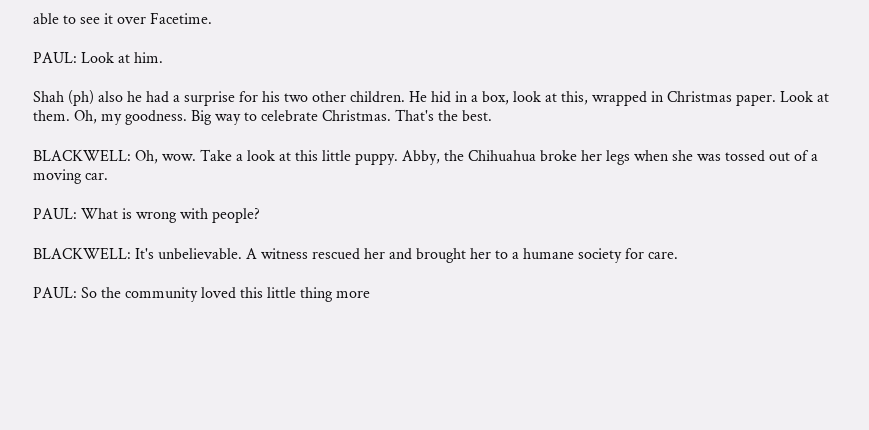able to see it over Facetime.

PAUL: Look at him.

Shah (ph) also he had a surprise for his two other children. He hid in a box, look at this, wrapped in Christmas paper. Look at them. Oh, my goodness. Big way to celebrate Christmas. That's the best.

BLACKWELL: Oh, wow. Take a look at this little puppy. Abby, the Chihuahua broke her legs when she was tossed out of a moving car.

PAUL: What is wrong with people?

BLACKWELL: It's unbelievable. A witness rescued her and brought her to a humane society for care.

PAUL: So the community loved this little thing more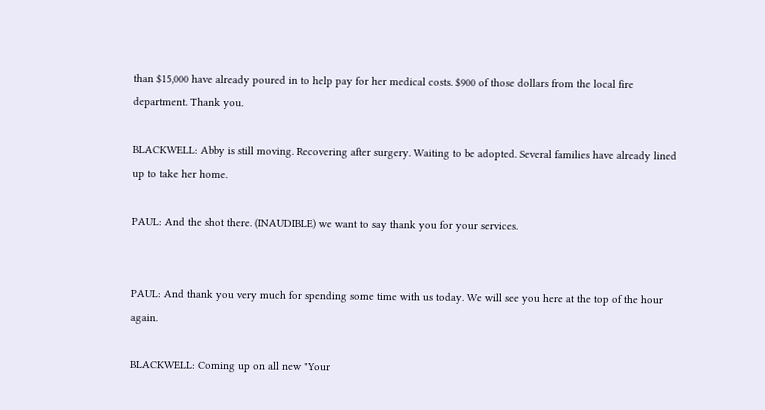than $15,000 have already poured in to help pay for her medical costs. $900 of those dollars from the local fire department. Thank you.

BLACKWELL: Abby is still moving. Recovering after surgery. Waiting to be adopted. Several families have already lined up to take her home.

PAUL: And the shot there. (INAUDIBLE) we want to say thank you for your services.


PAUL: And thank you very much for spending some time with us today. We will see you here at the top of the hour again.

BLACKWELL: Coming up on all new "Your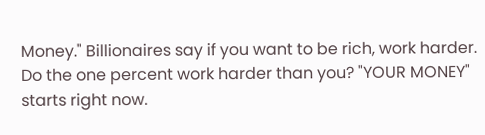Money." Billionaires say if you want to be rich, work harder. Do the one percent work harder than you? "YOUR MONEY" starts right now.